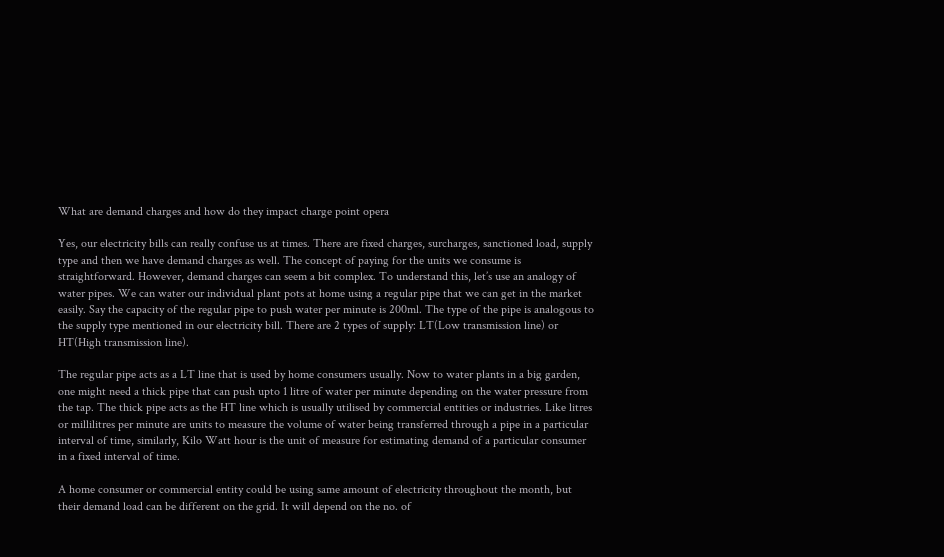What are demand charges and how do they impact charge point opera

Yes, our electricity bills can really confuse us at times. There are fixed charges, surcharges, sanctioned load, supply type and then we have demand charges as well. The concept of paying for the units we consume is straightforward. However, demand charges can seem a bit complex. To understand this, let’s use an analogy of water pipes. We can water our individual plant pots at home using a regular pipe that we can get in the market easily. Say the capacity of the regular pipe to push water per minute is 200ml. The type of the pipe is analogous to the supply type mentioned in our electricity bill. There are 2 types of supply: LT(Low transmission line) or HT(High transmission line).

The regular pipe acts as a LT line that is used by home consumers usually. Now to water plants in a big garden, one might need a thick pipe that can push upto 1 litre of water per minute depending on the water pressure from the tap. The thick pipe acts as the HT line which is usually utilised by commercial entities or industries. Like litres or millilitres per minute are units to measure the volume of water being transferred through a pipe in a particular interval of time, similarly, Kilo Watt hour is the unit of measure for estimating demand of a particular consumer in a fixed interval of time.

A home consumer or commercial entity could be using same amount of electricity throughout the month, but their demand load can be different on the grid. It will depend on the no. of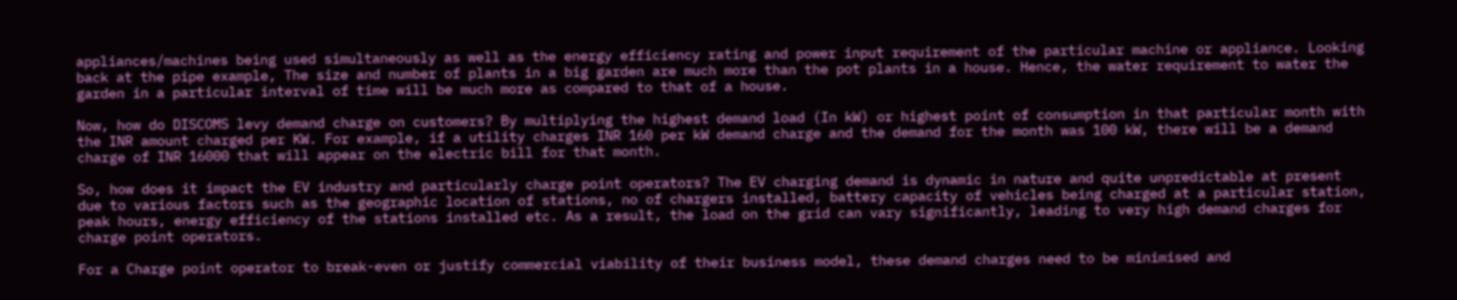appliances/machines being used simultaneously as well as the energy efficiency rating and power input requirement of the particular machine or appliance. Looking back at the pipe example, The size and number of plants in a big garden are much more than the pot plants in a house. Hence, the water requirement to water the garden in a particular interval of time will be much more as compared to that of a house.

Now, how do DISCOMS levy demand charge on customers? By multiplying the highest demand load (In kW) or highest point of consumption in that particular month with the INR amount charged per KW. For example, if a utility charges INR 160 per kW demand charge and the demand for the month was 100 kW, there will be a demand charge of INR 16000 that will appear on the electric bill for that month.

So, how does it impact the EV industry and particularly charge point operators? The EV charging demand is dynamic in nature and quite unpredictable at present due to various factors such as the geographic location of stations, no of chargers installed, battery capacity of vehicles being charged at a particular station, peak hours, energy efficiency of the stations installed etc. As a result, the load on the grid can vary significantly, leading to very high demand charges for charge point operators.

For a Charge point operator to break-even or justify commercial viability of their business model, these demand charges need to be minimised and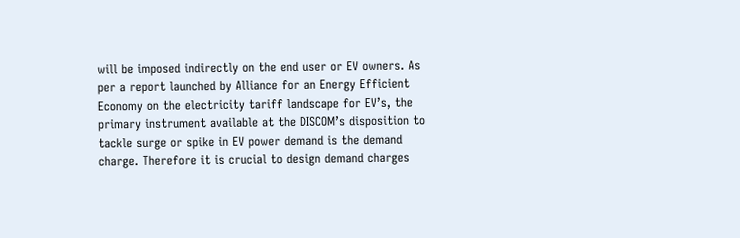will be imposed indirectly on the end user or EV owners. As per a report launched by Alliance for an Energy Efficient Economy on the electricity tariff landscape for EV’s, the primary instrument available at the DISCOM’s disposition to tackle surge or spike in EV power demand is the demand charge. Therefore it is crucial to design demand charges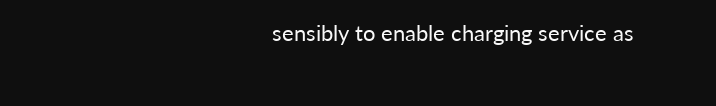sensibly to enable charging service as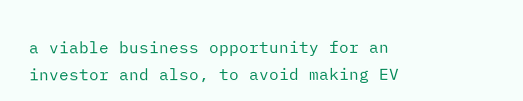a viable business opportunity for an investor and also, to avoid making EV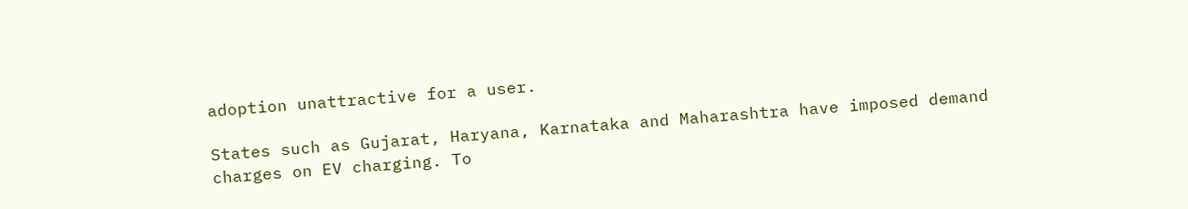adoption unattractive for a user.

States such as Gujarat, Haryana, Karnataka and Maharashtra have imposed demand charges on EV charging. To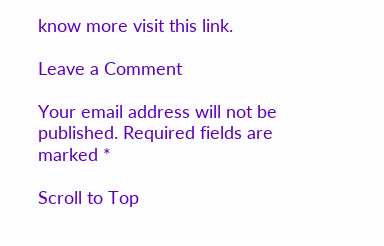know more visit this link.

Leave a Comment

Your email address will not be published. Required fields are marked *

Scroll to Top